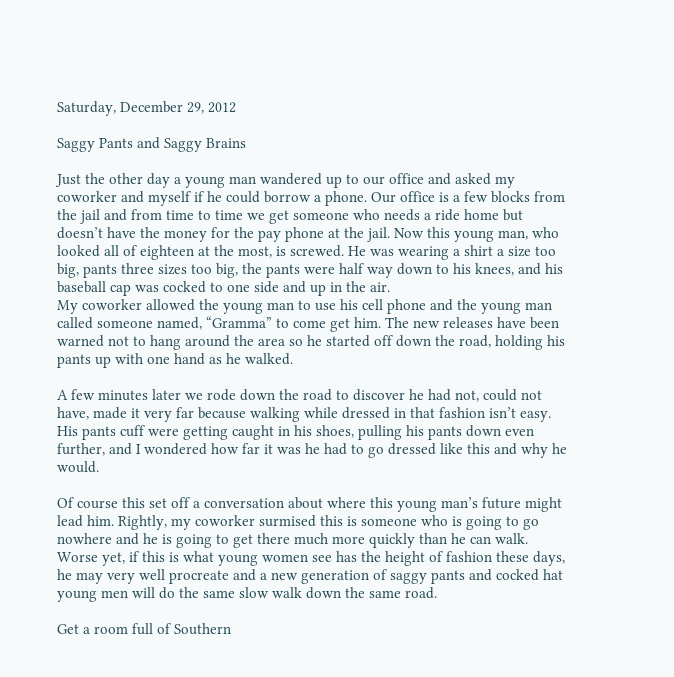Saturday, December 29, 2012

Saggy Pants and Saggy Brains

Just the other day a young man wandered up to our office and asked my coworker and myself if he could borrow a phone. Our office is a few blocks from the jail and from time to time we get someone who needs a ride home but doesn’t have the money for the pay phone at the jail. Now this young man, who looked all of eighteen at the most, is screwed. He was wearing a shirt a size too big, pants three sizes too big, the pants were half way down to his knees, and his baseball cap was cocked to one side and up in the air.
My coworker allowed the young man to use his cell phone and the young man called someone named, “Gramma” to come get him. The new releases have been warned not to hang around the area so he started off down the road, holding his pants up with one hand as he walked.

A few minutes later we rode down the road to discover he had not, could not have, made it very far because walking while dressed in that fashion isn’t easy. His pants cuff were getting caught in his shoes, pulling his pants down even further, and I wondered how far it was he had to go dressed like this and why he would.

Of course this set off a conversation about where this young man’s future might lead him. Rightly, my coworker surmised this is someone who is going to go nowhere and he is going to get there much more quickly than he can walk. Worse yet, if this is what young women see has the height of fashion these days, he may very well procreate and a new generation of saggy pants and cocked hat young men will do the same slow walk down the same road.

Get a room full of Southern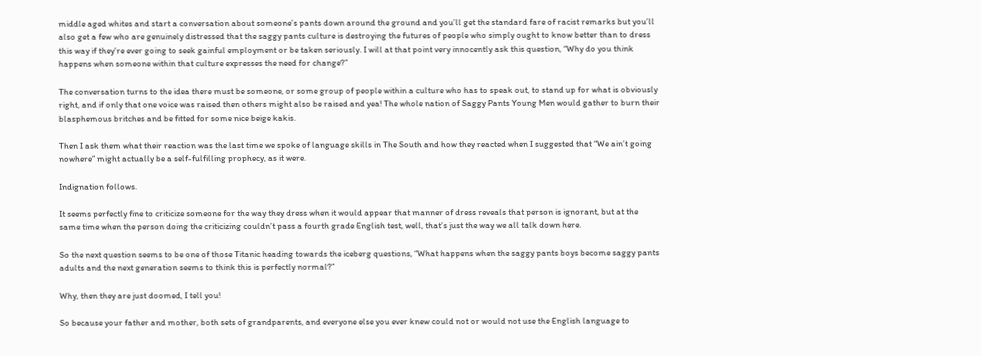middle aged whites and start a conversation about someone’s pants down around the ground and you’ll get the standard fare of racist remarks but you’ll also get a few who are genuinely distressed that the saggy pants culture is destroying the futures of people who simply ought to know better than to dress this way if they’re ever going to seek gainful employment or be taken seriously. I will at that point very innocently ask this question, “Why do you think happens when someone within that culture expresses the need for change?”

The conversation turns to the idea there must be someone, or some group of people within a culture who has to speak out, to stand up for what is obviously right, and if only that one voice was raised then others might also be raised and yea! The whole nation of Saggy Pants Young Men would gather to burn their blasphemous britches and be fitted for some nice beige kakis.

Then I ask them what their reaction was the last time we spoke of language skills in The South and how they reacted when I suggested that “We ain’t going nowhere” might actually be a self-fulfilling prophecy, as it were.

Indignation follows.

It seems perfectly fine to criticize someone for the way they dress when it would appear that manner of dress reveals that person is ignorant, but at the same time when the person doing the criticizing couldn’t pass a fourth grade English test, well, that’s just the way we all talk down here.

So the next question seems to be one of those Titanic heading towards the iceberg questions, “What happens when the saggy pants boys become saggy pants adults and the next generation seems to think this is perfectly normal?”

Why, then they are just doomed, I tell you!

So because your father and mother, both sets of grandparents, and everyone else you ever knew could not or would not use the English language to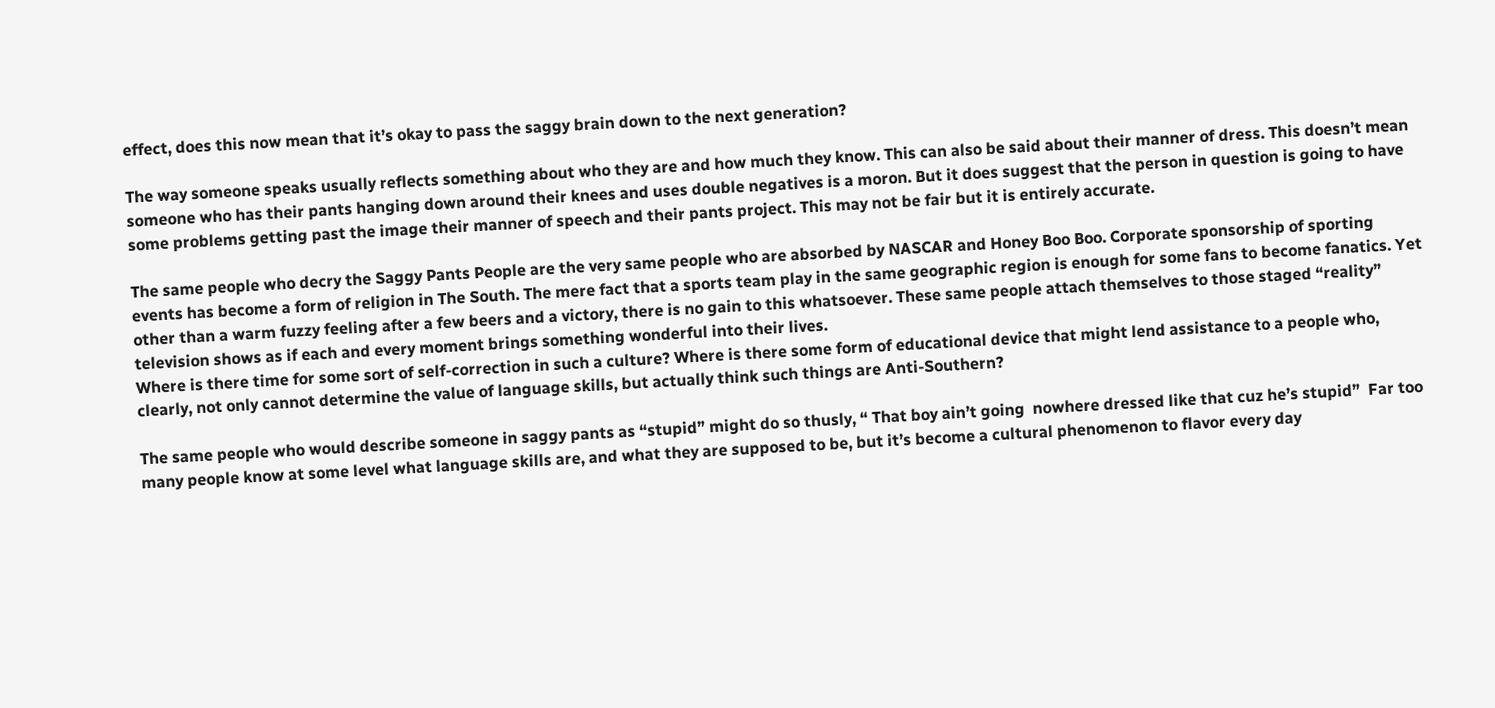effect, does this now mean that it’s okay to pass the saggy brain down to the next generation?

The way someone speaks usually reflects something about who they are and how much they know. This can also be said about their manner of dress. This doesn’t mean someone who has their pants hanging down around their knees and uses double negatives is a moron. But it does suggest that the person in question is going to have some problems getting past the image their manner of speech and their pants project. This may not be fair but it is entirely accurate.

The same people who decry the Saggy Pants People are the very same people who are absorbed by NASCAR and Honey Boo Boo. Corporate sponsorship of sporting events has become a form of religion in The South. The mere fact that a sports team play in the same geographic region is enough for some fans to become fanatics. Yet other than a warm fuzzy feeling after a few beers and a victory, there is no gain to this whatsoever. These same people attach themselves to those staged “reality” television shows as if each and every moment brings something wonderful into their lives.
Where is there time for some sort of self-correction in such a culture? Where is there some form of educational device that might lend assistance to a people who, clearly, not only cannot determine the value of language skills, but actually think such things are Anti-Southern?

The same people who would describe someone in saggy pants as “stupid” might do so thusly, “ That boy ain’t going  nowhere dressed like that cuz he’s stupid”  Far too many people know at some level what language skills are, and what they are supposed to be, but it’s become a cultural phenomenon to flavor every day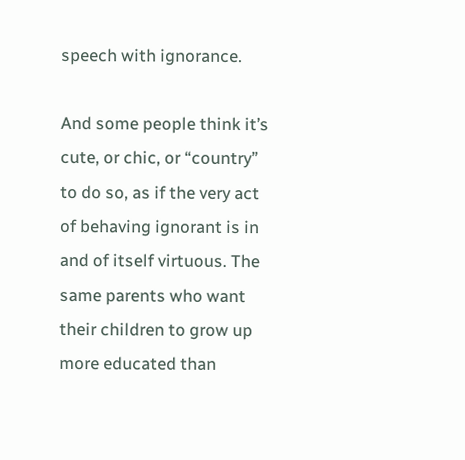speech with ignorance.

And some people think it’s cute, or chic, or “country” to do so, as if the very act of behaving ignorant is in and of itself virtuous. The same parents who want their children to grow up more educated than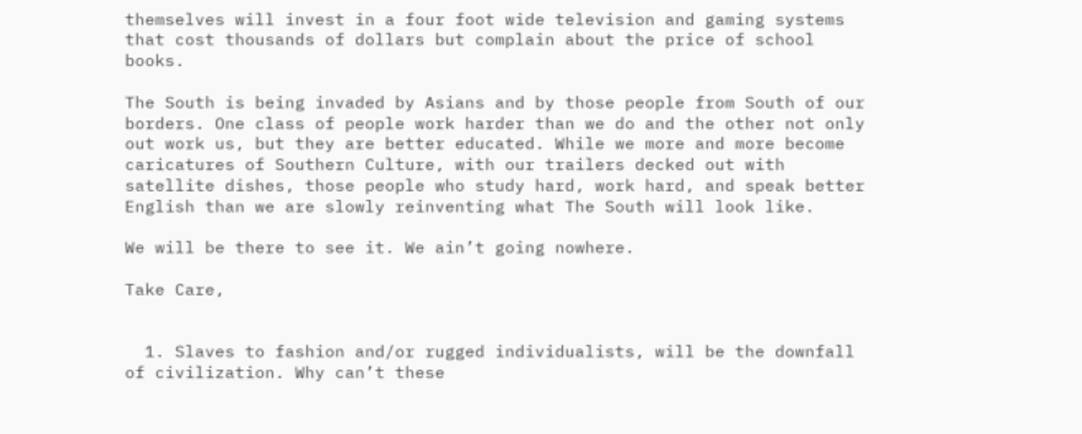themselves will invest in a four foot wide television and gaming systems that cost thousands of dollars but complain about the price of school books.

The South is being invaded by Asians and by those people from South of our borders. One class of people work harder than we do and the other not only out work us, but they are better educated. While we more and more become caricatures of Southern Culture, with our trailers decked out with satellite dishes, those people who study hard, work hard, and speak better English than we are slowly reinventing what The South will look like.

We will be there to see it. We ain’t going nowhere.

Take Care,


  1. Slaves to fashion and/or rugged individualists, will be the downfall of civilization. Why can’t these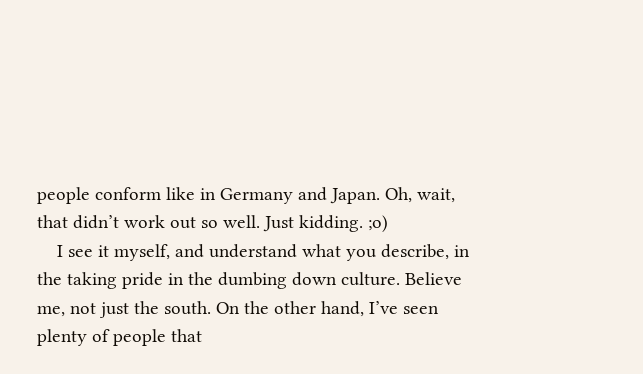people conform like in Germany and Japan. Oh, wait, that didn’t work out so well. Just kidding. ;o)
    I see it myself, and understand what you describe, in the taking pride in the dumbing down culture. Believe me, not just the south. On the other hand, I’ve seen plenty of people that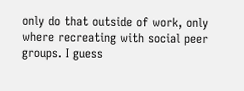only do that outside of work, only where recreating with social peer groups. I guess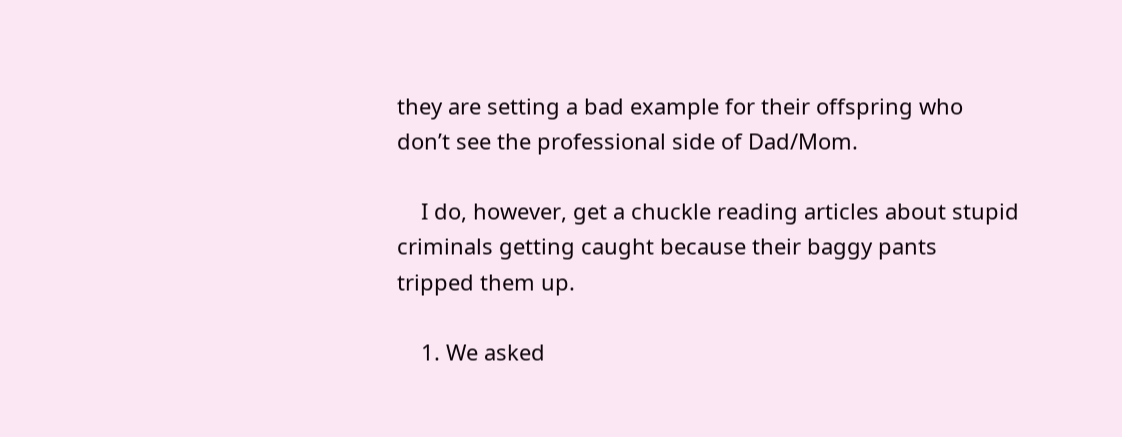they are setting a bad example for their offspring who don’t see the professional side of Dad/Mom.

    I do, however, get a chuckle reading articles about stupid criminals getting caught because their baggy pants tripped them up.

    1. We asked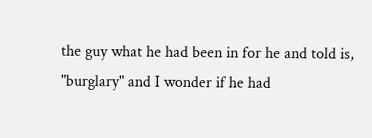the guy what he had been in for he and told is, "burglary" and I wonder if he had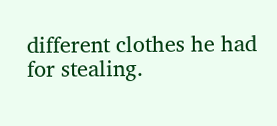different clothes he had for stealing.